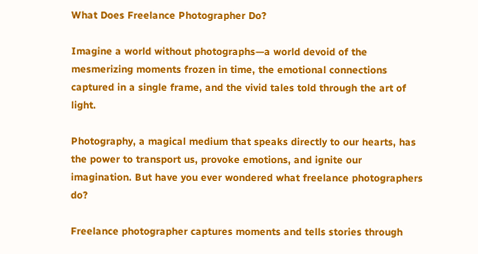What Does Freelance Photographer Do?

Imagine a world without photographs—a world devoid of the mesmerizing moments frozen in time, the emotional connections captured in a single frame, and the vivid tales told through the art of light.

Photography, a magical medium that speaks directly to our hearts, has the power to transport us, provoke emotions, and ignite our imagination. But have you ever wondered what freelance photographers do?

Freelance photographer captures moments and tells stories through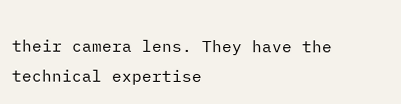their camera lens. They have the technical expertise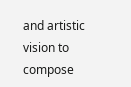and artistic vision to compose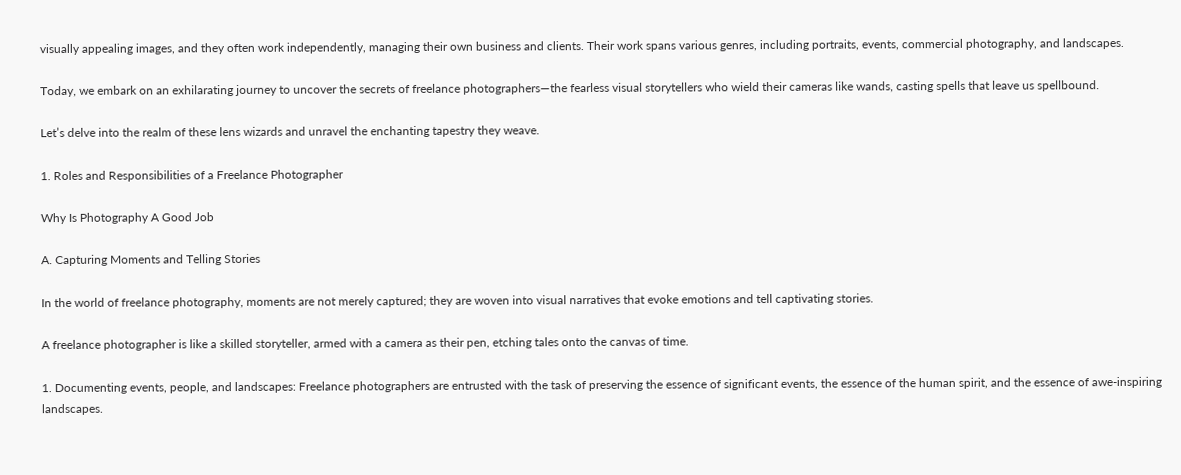visually appealing images, and they often work independently, managing their own business and clients. Their work spans various genres, including portraits, events, commercial photography, and landscapes.

Today, we embark on an exhilarating journey to uncover the secrets of freelance photographers—the fearless visual storytellers who wield their cameras like wands, casting spells that leave us spellbound.

Let’s delve into the realm of these lens wizards and unravel the enchanting tapestry they weave.

1. Roles and Responsibilities of a Freelance Photographer

Why Is Photography A Good Job

A. Capturing Moments and Telling Stories

In the world of freelance photography, moments are not merely captured; they are woven into visual narratives that evoke emotions and tell captivating stories.

A freelance photographer is like a skilled storyteller, armed with a camera as their pen, etching tales onto the canvas of time.

1. Documenting events, people, and landscapes: Freelance photographers are entrusted with the task of preserving the essence of significant events, the essence of the human spirit, and the essence of awe-inspiring landscapes.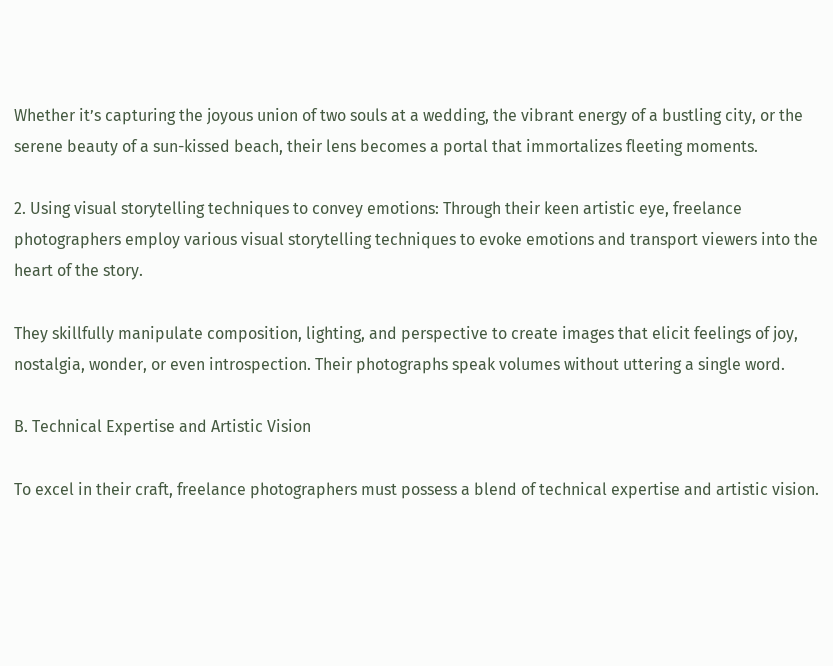Whether it’s capturing the joyous union of two souls at a wedding, the vibrant energy of a bustling city, or the serene beauty of a sun-kissed beach, their lens becomes a portal that immortalizes fleeting moments.

2. Using visual storytelling techniques to convey emotions: Through their keen artistic eye, freelance photographers employ various visual storytelling techniques to evoke emotions and transport viewers into the heart of the story.

They skillfully manipulate composition, lighting, and perspective to create images that elicit feelings of joy, nostalgia, wonder, or even introspection. Their photographs speak volumes without uttering a single word.

B. Technical Expertise and Artistic Vision

To excel in their craft, freelance photographers must possess a blend of technical expertise and artistic vision.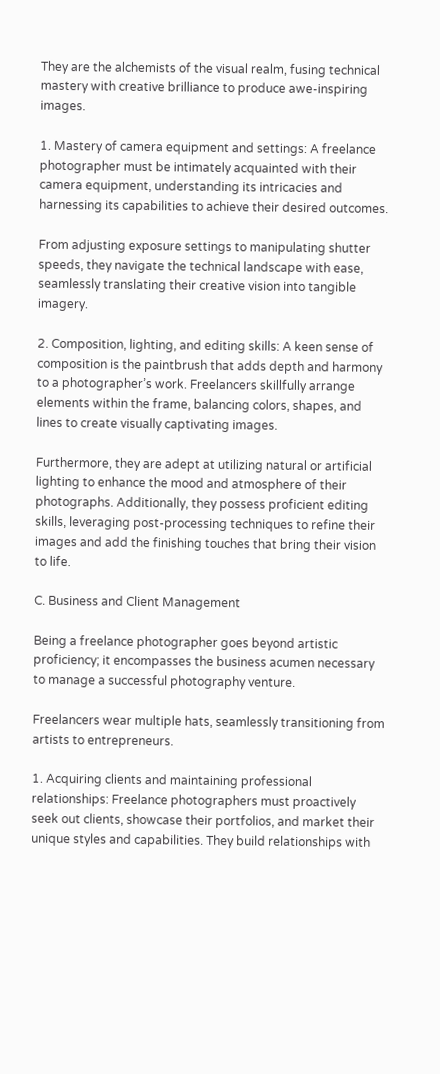They are the alchemists of the visual realm, fusing technical mastery with creative brilliance to produce awe-inspiring images.

1. Mastery of camera equipment and settings: A freelance photographer must be intimately acquainted with their camera equipment, understanding its intricacies and harnessing its capabilities to achieve their desired outcomes.

From adjusting exposure settings to manipulating shutter speeds, they navigate the technical landscape with ease, seamlessly translating their creative vision into tangible imagery.

2. Composition, lighting, and editing skills: A keen sense of composition is the paintbrush that adds depth and harmony to a photographer’s work. Freelancers skillfully arrange elements within the frame, balancing colors, shapes, and lines to create visually captivating images.

Furthermore, they are adept at utilizing natural or artificial lighting to enhance the mood and atmosphere of their photographs. Additionally, they possess proficient editing skills, leveraging post-processing techniques to refine their images and add the finishing touches that bring their vision to life.

C. Business and Client Management

Being a freelance photographer goes beyond artistic proficiency; it encompasses the business acumen necessary to manage a successful photography venture.

Freelancers wear multiple hats, seamlessly transitioning from artists to entrepreneurs.

1. Acquiring clients and maintaining professional relationships: Freelance photographers must proactively seek out clients, showcase their portfolios, and market their unique styles and capabilities. They build relationships with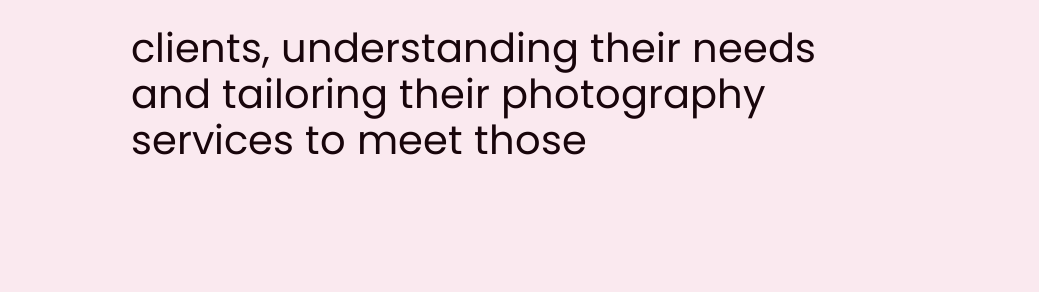clients, understanding their needs and tailoring their photography services to meet those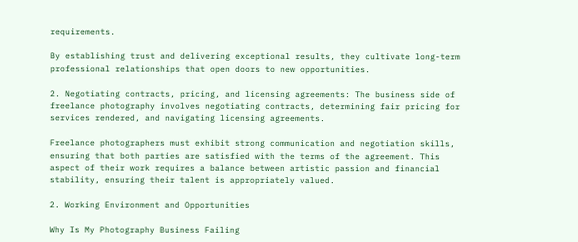requirements.

By establishing trust and delivering exceptional results, they cultivate long-term professional relationships that open doors to new opportunities.

2. Negotiating contracts, pricing, and licensing agreements: The business side of freelance photography involves negotiating contracts, determining fair pricing for services rendered, and navigating licensing agreements.

Freelance photographers must exhibit strong communication and negotiation skills, ensuring that both parties are satisfied with the terms of the agreement. This aspect of their work requires a balance between artistic passion and financial stability, ensuring their talent is appropriately valued.

2. Working Environment and Opportunities

Why Is My Photography Business Failing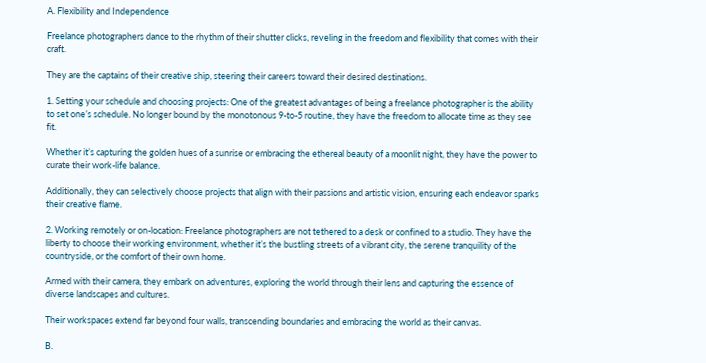A. Flexibility and Independence

Freelance photographers dance to the rhythm of their shutter clicks, reveling in the freedom and flexibility that comes with their craft.

They are the captains of their creative ship, steering their careers toward their desired destinations.

1. Setting your schedule and choosing projects: One of the greatest advantages of being a freelance photographer is the ability to set one’s schedule. No longer bound by the monotonous 9-to-5 routine, they have the freedom to allocate time as they see fit.

Whether it’s capturing the golden hues of a sunrise or embracing the ethereal beauty of a moonlit night, they have the power to curate their work-life balance.

Additionally, they can selectively choose projects that align with their passions and artistic vision, ensuring each endeavor sparks their creative flame.

2. Working remotely or on-location: Freelance photographers are not tethered to a desk or confined to a studio. They have the liberty to choose their working environment, whether it’s the bustling streets of a vibrant city, the serene tranquility of the countryside, or the comfort of their own home.

Armed with their camera, they embark on adventures, exploring the world through their lens and capturing the essence of diverse landscapes and cultures.

Their workspaces extend far beyond four walls, transcending boundaries and embracing the world as their canvas.

B.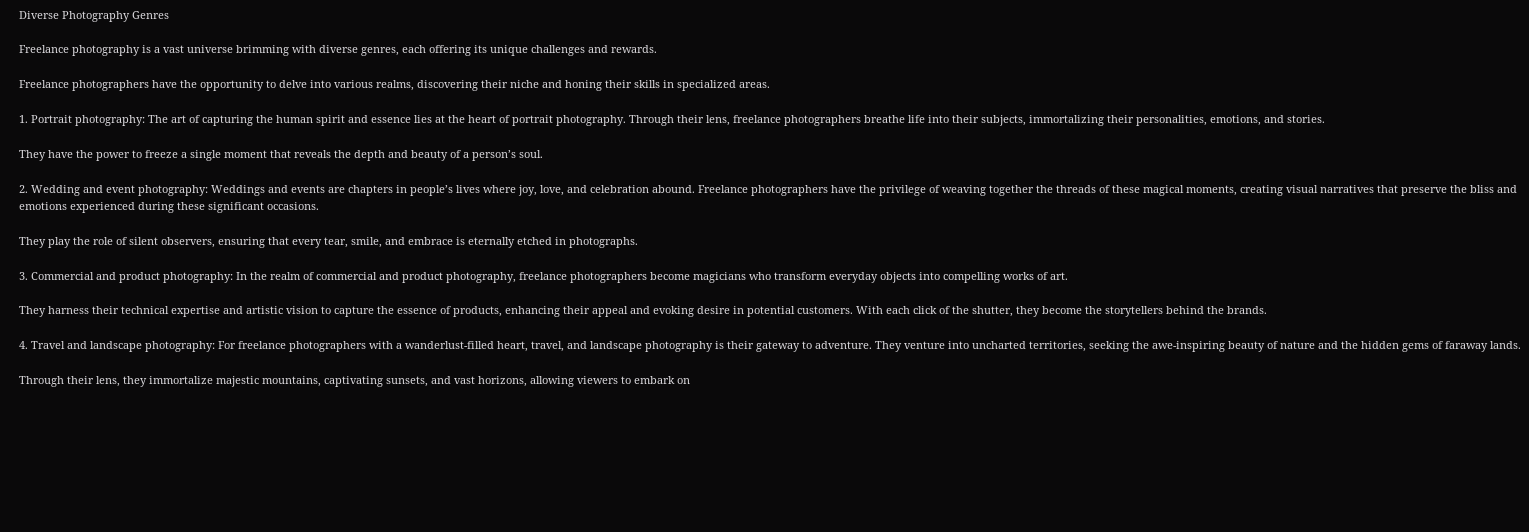Diverse Photography Genres

Freelance photography is a vast universe brimming with diverse genres, each offering its unique challenges and rewards.

Freelance photographers have the opportunity to delve into various realms, discovering their niche and honing their skills in specialized areas.

1. Portrait photography: The art of capturing the human spirit and essence lies at the heart of portrait photography. Through their lens, freelance photographers breathe life into their subjects, immortalizing their personalities, emotions, and stories.

They have the power to freeze a single moment that reveals the depth and beauty of a person’s soul.

2. Wedding and event photography: Weddings and events are chapters in people’s lives where joy, love, and celebration abound. Freelance photographers have the privilege of weaving together the threads of these magical moments, creating visual narratives that preserve the bliss and emotions experienced during these significant occasions.

They play the role of silent observers, ensuring that every tear, smile, and embrace is eternally etched in photographs.

3. Commercial and product photography: In the realm of commercial and product photography, freelance photographers become magicians who transform everyday objects into compelling works of art.

They harness their technical expertise and artistic vision to capture the essence of products, enhancing their appeal and evoking desire in potential customers. With each click of the shutter, they become the storytellers behind the brands.

4. Travel and landscape photography: For freelance photographers with a wanderlust-filled heart, travel, and landscape photography is their gateway to adventure. They venture into uncharted territories, seeking the awe-inspiring beauty of nature and the hidden gems of faraway lands.

Through their lens, they immortalize majestic mountains, captivating sunsets, and vast horizons, allowing viewers to embark on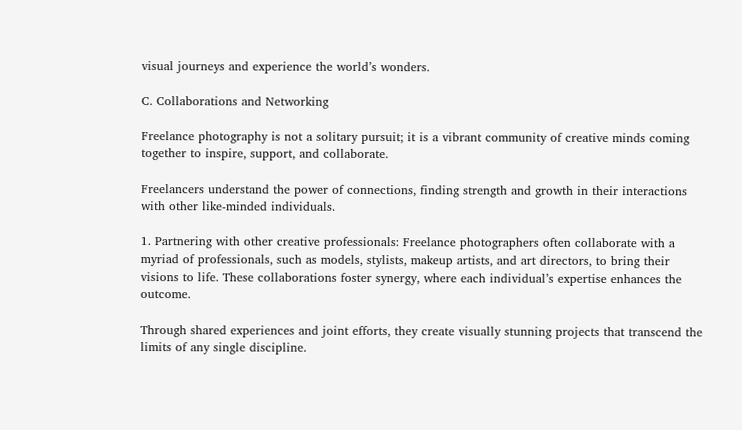visual journeys and experience the world’s wonders.

C. Collaborations and Networking

Freelance photography is not a solitary pursuit; it is a vibrant community of creative minds coming together to inspire, support, and collaborate.

Freelancers understand the power of connections, finding strength and growth in their interactions with other like-minded individuals.

1. Partnering with other creative professionals: Freelance photographers often collaborate with a myriad of professionals, such as models, stylists, makeup artists, and art directors, to bring their visions to life. These collaborations foster synergy, where each individual’s expertise enhances the outcome.

Through shared experiences and joint efforts, they create visually stunning projects that transcend the limits of any single discipline.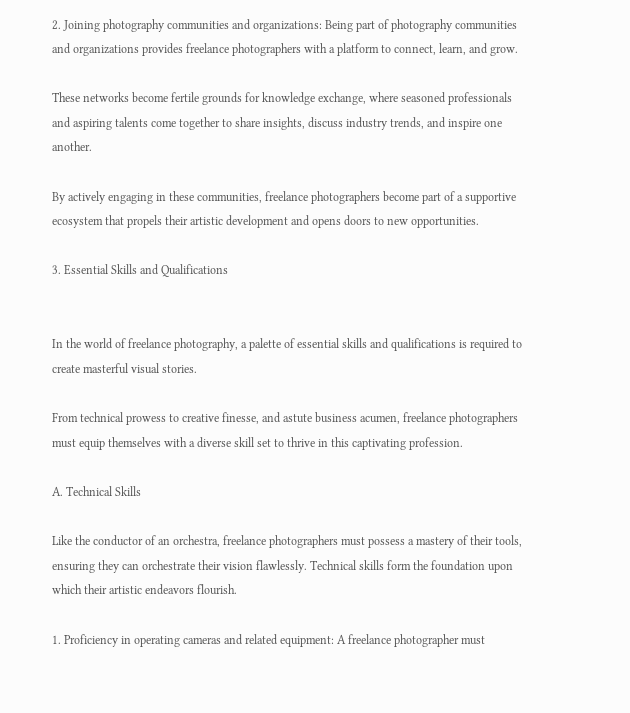2. Joining photography communities and organizations: Being part of photography communities and organizations provides freelance photographers with a platform to connect, learn, and grow.

These networks become fertile grounds for knowledge exchange, where seasoned professionals and aspiring talents come together to share insights, discuss industry trends, and inspire one another.

By actively engaging in these communities, freelance photographers become part of a supportive ecosystem that propels their artistic development and opens doors to new opportunities.

3. Essential Skills and Qualifications


In the world of freelance photography, a palette of essential skills and qualifications is required to create masterful visual stories.

From technical prowess to creative finesse, and astute business acumen, freelance photographers must equip themselves with a diverse skill set to thrive in this captivating profession.

A. Technical Skills

Like the conductor of an orchestra, freelance photographers must possess a mastery of their tools, ensuring they can orchestrate their vision flawlessly. Technical skills form the foundation upon which their artistic endeavors flourish.

1. Proficiency in operating cameras and related equipment: A freelance photographer must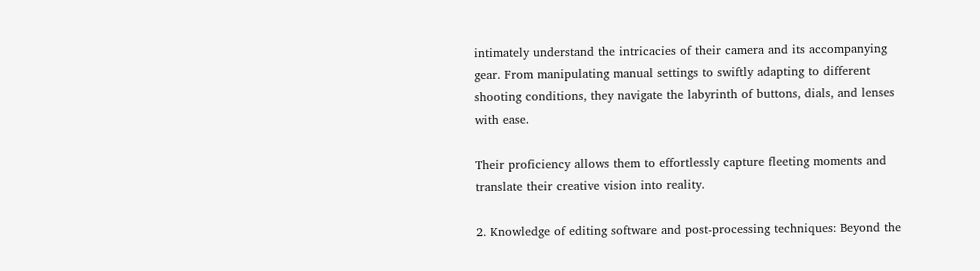intimately understand the intricacies of their camera and its accompanying gear. From manipulating manual settings to swiftly adapting to different shooting conditions, they navigate the labyrinth of buttons, dials, and lenses with ease.

Their proficiency allows them to effortlessly capture fleeting moments and translate their creative vision into reality.

2. Knowledge of editing software and post-processing techniques: Beyond the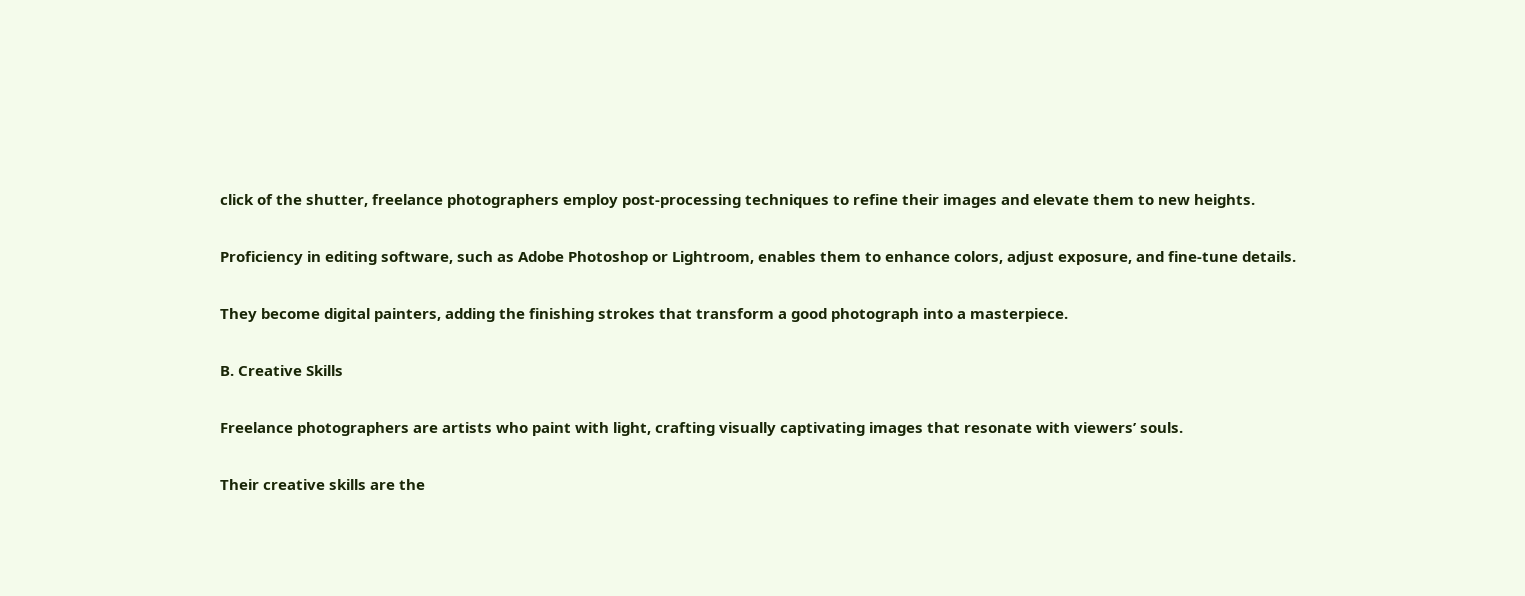click of the shutter, freelance photographers employ post-processing techniques to refine their images and elevate them to new heights.

Proficiency in editing software, such as Adobe Photoshop or Lightroom, enables them to enhance colors, adjust exposure, and fine-tune details.

They become digital painters, adding the finishing strokes that transform a good photograph into a masterpiece.

B. Creative Skills

Freelance photographers are artists who paint with light, crafting visually captivating images that resonate with viewers’ souls.

Their creative skills are the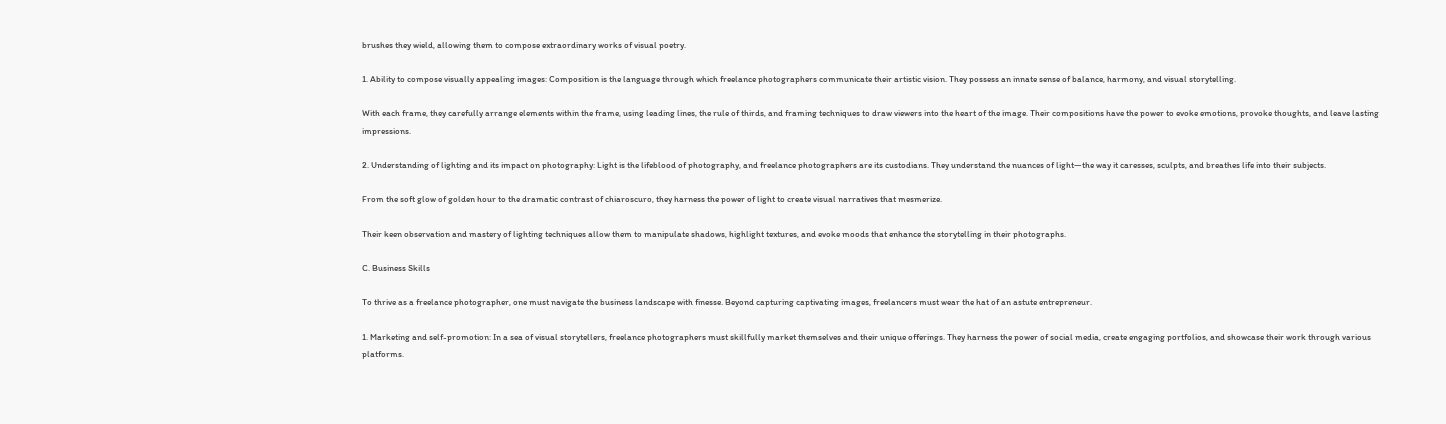brushes they wield, allowing them to compose extraordinary works of visual poetry.

1. Ability to compose visually appealing images: Composition is the language through which freelance photographers communicate their artistic vision. They possess an innate sense of balance, harmony, and visual storytelling.

With each frame, they carefully arrange elements within the frame, using leading lines, the rule of thirds, and framing techniques to draw viewers into the heart of the image. Their compositions have the power to evoke emotions, provoke thoughts, and leave lasting impressions.

2. Understanding of lighting and its impact on photography: Light is the lifeblood of photography, and freelance photographers are its custodians. They understand the nuances of light—the way it caresses, sculpts, and breathes life into their subjects.

From the soft glow of golden hour to the dramatic contrast of chiaroscuro, they harness the power of light to create visual narratives that mesmerize.

Their keen observation and mastery of lighting techniques allow them to manipulate shadows, highlight textures, and evoke moods that enhance the storytelling in their photographs.

C. Business Skills

To thrive as a freelance photographer, one must navigate the business landscape with finesse. Beyond capturing captivating images, freelancers must wear the hat of an astute entrepreneur.

1. Marketing and self-promotion: In a sea of visual storytellers, freelance photographers must skillfully market themselves and their unique offerings. They harness the power of social media, create engaging portfolios, and showcase their work through various platforms.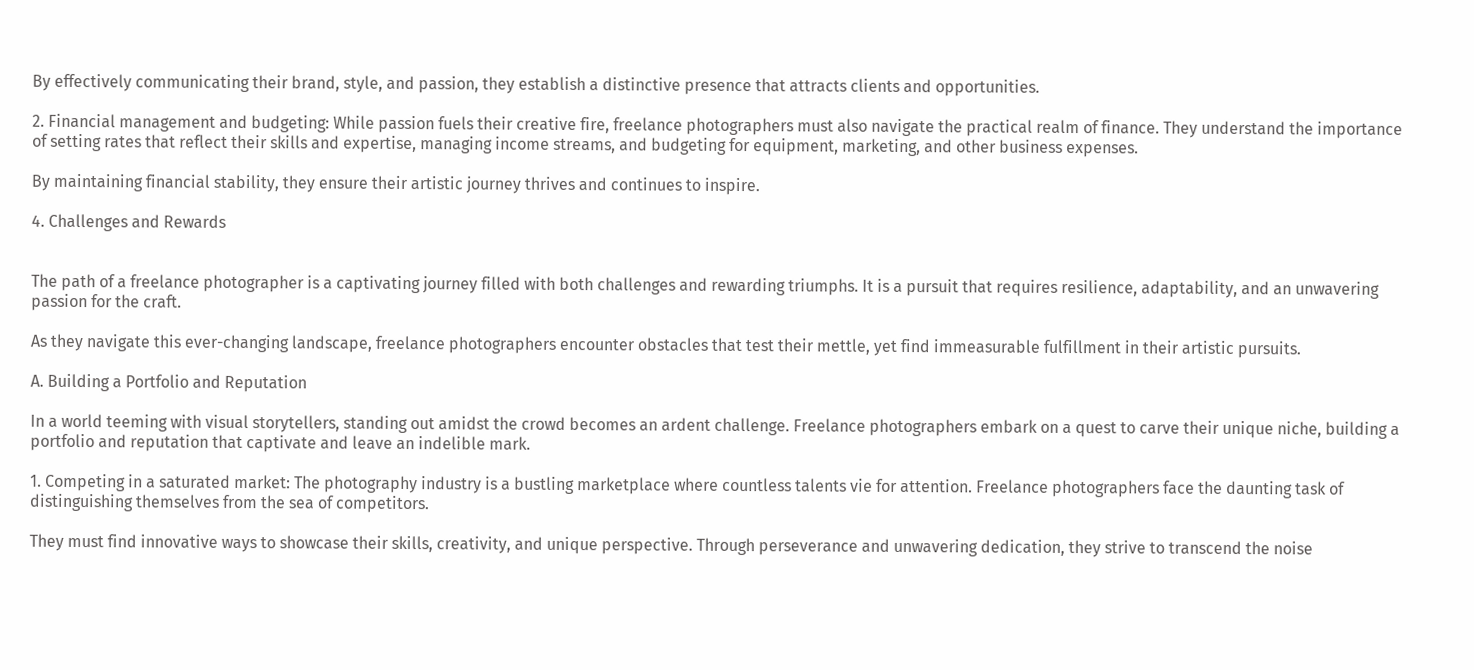By effectively communicating their brand, style, and passion, they establish a distinctive presence that attracts clients and opportunities.

2. Financial management and budgeting: While passion fuels their creative fire, freelance photographers must also navigate the practical realm of finance. They understand the importance of setting rates that reflect their skills and expertise, managing income streams, and budgeting for equipment, marketing, and other business expenses.

By maintaining financial stability, they ensure their artistic journey thrives and continues to inspire.

4. Challenges and Rewards


The path of a freelance photographer is a captivating journey filled with both challenges and rewarding triumphs. It is a pursuit that requires resilience, adaptability, and an unwavering passion for the craft.

As they navigate this ever-changing landscape, freelance photographers encounter obstacles that test their mettle, yet find immeasurable fulfillment in their artistic pursuits.

A. Building a Portfolio and Reputation

In a world teeming with visual storytellers, standing out amidst the crowd becomes an ardent challenge. Freelance photographers embark on a quest to carve their unique niche, building a portfolio and reputation that captivate and leave an indelible mark.

1. Competing in a saturated market: The photography industry is a bustling marketplace where countless talents vie for attention. Freelance photographers face the daunting task of distinguishing themselves from the sea of competitors.

They must find innovative ways to showcase their skills, creativity, and unique perspective. Through perseverance and unwavering dedication, they strive to transcend the noise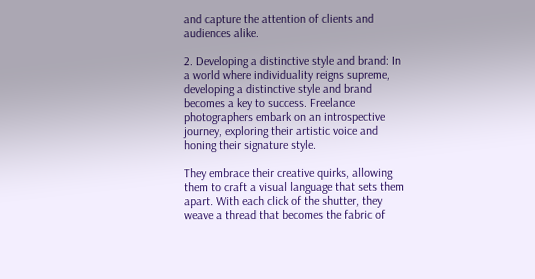and capture the attention of clients and audiences alike.

2. Developing a distinctive style and brand: In a world where individuality reigns supreme, developing a distinctive style and brand becomes a key to success. Freelance photographers embark on an introspective journey, exploring their artistic voice and honing their signature style.

They embrace their creative quirks, allowing them to craft a visual language that sets them apart. With each click of the shutter, they weave a thread that becomes the fabric of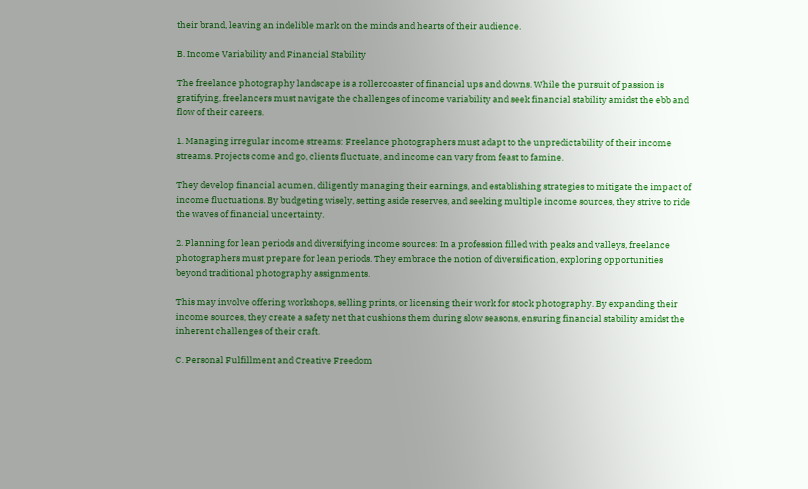their brand, leaving an indelible mark on the minds and hearts of their audience.

B. Income Variability and Financial Stability

The freelance photography landscape is a rollercoaster of financial ups and downs. While the pursuit of passion is gratifying, freelancers must navigate the challenges of income variability and seek financial stability amidst the ebb and flow of their careers.

1. Managing irregular income streams: Freelance photographers must adapt to the unpredictability of their income streams. Projects come and go, clients fluctuate, and income can vary from feast to famine.

They develop financial acumen, diligently managing their earnings, and establishing strategies to mitigate the impact of income fluctuations. By budgeting wisely, setting aside reserves, and seeking multiple income sources, they strive to ride the waves of financial uncertainty.

2. Planning for lean periods and diversifying income sources: In a profession filled with peaks and valleys, freelance photographers must prepare for lean periods. They embrace the notion of diversification, exploring opportunities beyond traditional photography assignments.

This may involve offering workshops, selling prints, or licensing their work for stock photography. By expanding their income sources, they create a safety net that cushions them during slow seasons, ensuring financial stability amidst the inherent challenges of their craft.

C. Personal Fulfillment and Creative Freedom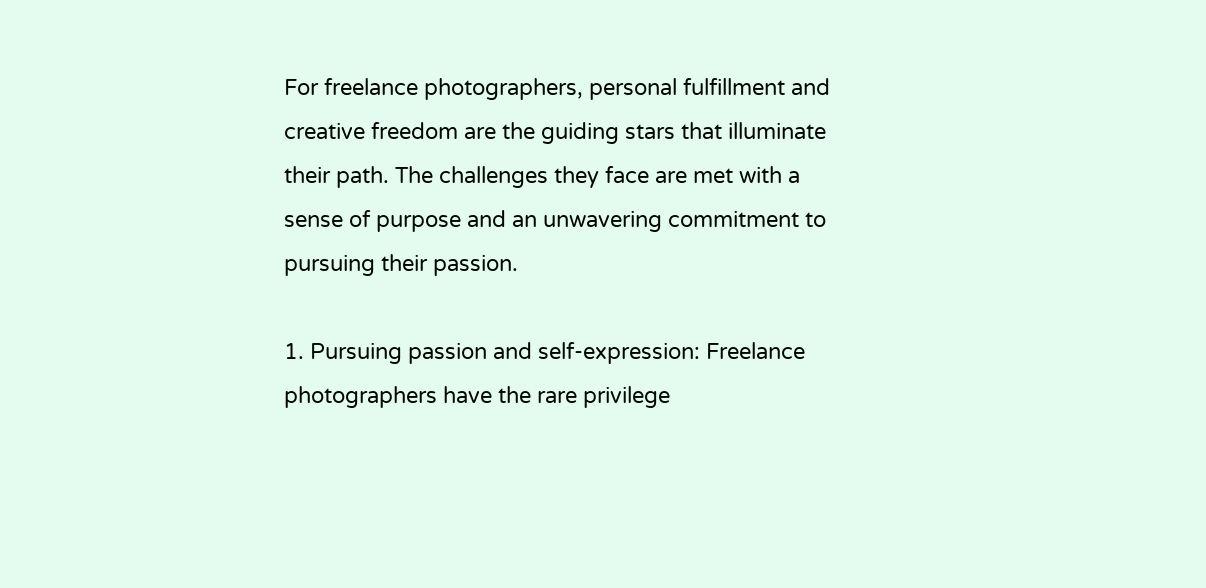For freelance photographers, personal fulfillment and creative freedom are the guiding stars that illuminate their path. The challenges they face are met with a sense of purpose and an unwavering commitment to pursuing their passion.

1. Pursuing passion and self-expression: Freelance photographers have the rare privilege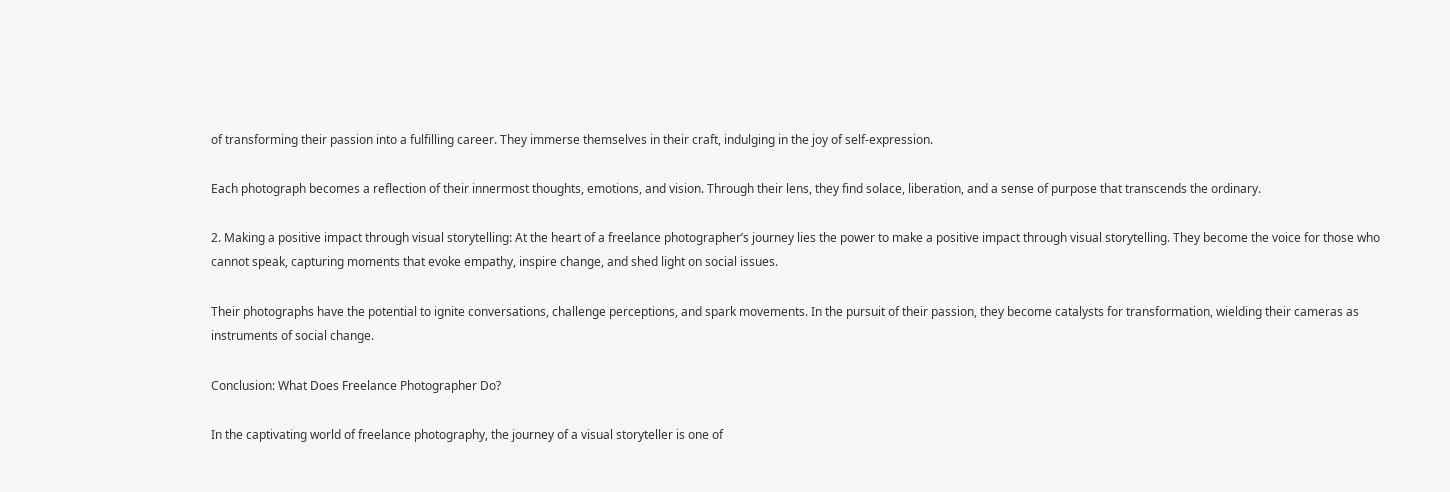of transforming their passion into a fulfilling career. They immerse themselves in their craft, indulging in the joy of self-expression.

Each photograph becomes a reflection of their innermost thoughts, emotions, and vision. Through their lens, they find solace, liberation, and a sense of purpose that transcends the ordinary.

2. Making a positive impact through visual storytelling: At the heart of a freelance photographer’s journey lies the power to make a positive impact through visual storytelling. They become the voice for those who cannot speak, capturing moments that evoke empathy, inspire change, and shed light on social issues.

Their photographs have the potential to ignite conversations, challenge perceptions, and spark movements. In the pursuit of their passion, they become catalysts for transformation, wielding their cameras as instruments of social change.

Conclusion: What Does Freelance Photographer Do?

In the captivating world of freelance photography, the journey of a visual storyteller is one of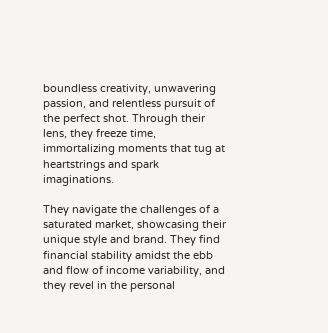boundless creativity, unwavering passion, and relentless pursuit of the perfect shot. Through their lens, they freeze time, immortalizing moments that tug at heartstrings and spark imaginations.

They navigate the challenges of a saturated market, showcasing their unique style and brand. They find financial stability amidst the ebb and flow of income variability, and they revel in the personal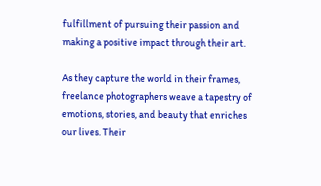fulfillment of pursuing their passion and making a positive impact through their art.

As they capture the world in their frames, freelance photographers weave a tapestry of emotions, stories, and beauty that enriches our lives. Their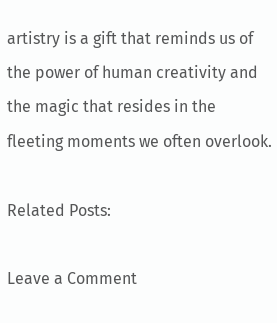artistry is a gift that reminds us of the power of human creativity and the magic that resides in the fleeting moments we often overlook.

Related Posts:

Leave a Comment